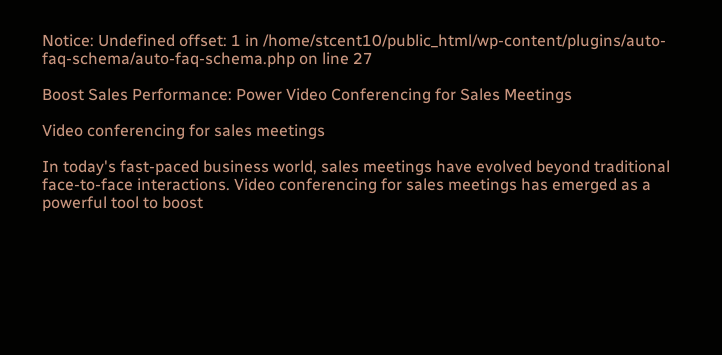Notice: Undefined offset: 1 in /home/stcent10/public_html/wp-content/plugins/auto-faq-schema/auto-faq-schema.php on line 27

Boost Sales Performance: Power Video Conferencing for Sales Meetings

Video conferencing for sales meetings

In today's fast-paced business world, sales meetings have evolved beyond traditional face-to-face interactions. Video conferencing for sales meetings has emerged as a powerful tool to boost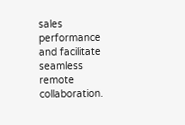sales performance and facilitate seamless remote collaboration.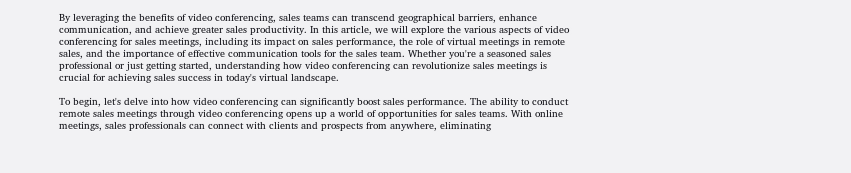By leveraging the benefits of video conferencing, sales teams can transcend geographical barriers, enhance communication, and achieve greater sales productivity. In this article, we will explore the various aspects of video conferencing for sales meetings, including its impact on sales performance, the role of virtual meetings in remote sales, and the importance of effective communication tools for the sales team. Whether you're a seasoned sales professional or just getting started, understanding how video conferencing can revolutionize sales meetings is crucial for achieving sales success in today's virtual landscape.

To begin, let's delve into how video conferencing can significantly boost sales performance. The ability to conduct remote sales meetings through video conferencing opens up a world of opportunities for sales teams. With online meetings, sales professionals can connect with clients and prospects from anywhere, eliminating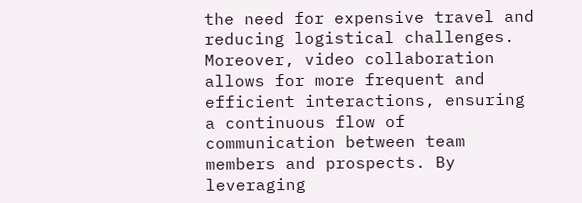the need for expensive travel and reducing logistical challenges. Moreover, video collaboration allows for more frequent and efficient interactions, ensuring a continuous flow of communication between team members and prospects. By leveraging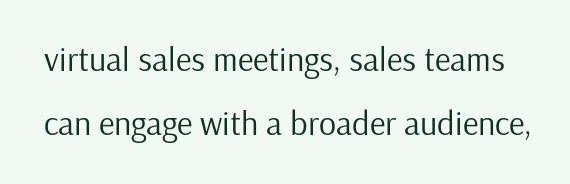virtual sales meetings, sales teams can engage with a broader audience,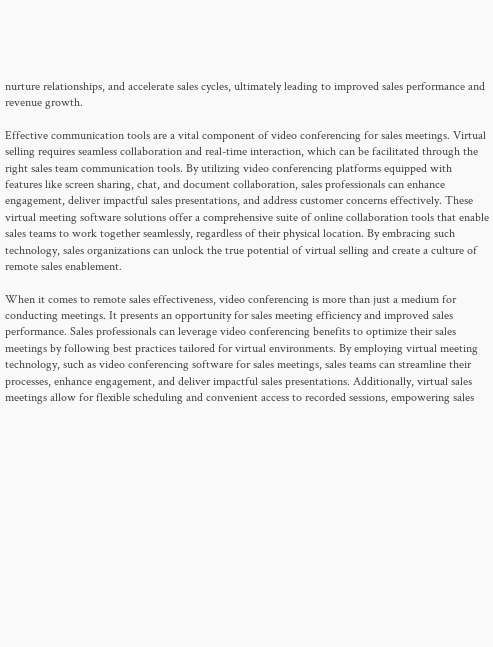nurture relationships, and accelerate sales cycles, ultimately leading to improved sales performance and revenue growth.

Effective communication tools are a vital component of video conferencing for sales meetings. Virtual selling requires seamless collaboration and real-time interaction, which can be facilitated through the right sales team communication tools. By utilizing video conferencing platforms equipped with features like screen sharing, chat, and document collaboration, sales professionals can enhance engagement, deliver impactful sales presentations, and address customer concerns effectively. These virtual meeting software solutions offer a comprehensive suite of online collaboration tools that enable sales teams to work together seamlessly, regardless of their physical location. By embracing such technology, sales organizations can unlock the true potential of virtual selling and create a culture of remote sales enablement.

When it comes to remote sales effectiveness, video conferencing is more than just a medium for conducting meetings. It presents an opportunity for sales meeting efficiency and improved sales performance. Sales professionals can leverage video conferencing benefits to optimize their sales meetings by following best practices tailored for virtual environments. By employing virtual meeting technology, such as video conferencing software for sales meetings, sales teams can streamline their processes, enhance engagement, and deliver impactful sales presentations. Additionally, virtual sales meetings allow for flexible scheduling and convenient access to recorded sessions, empowering sales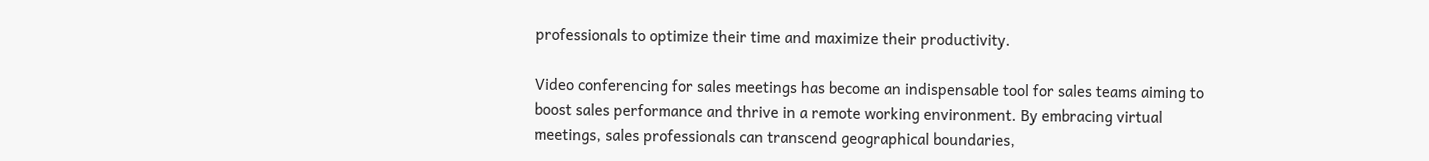professionals to optimize their time and maximize their productivity.

Video conferencing for sales meetings has become an indispensable tool for sales teams aiming to boost sales performance and thrive in a remote working environment. By embracing virtual meetings, sales professionals can transcend geographical boundaries,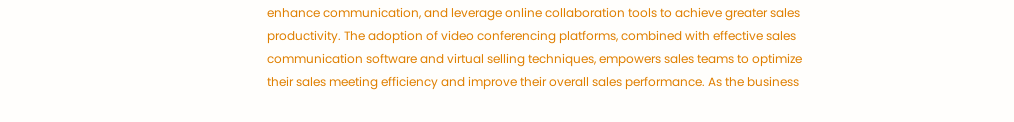enhance communication, and leverage online collaboration tools to achieve greater sales productivity. The adoption of video conferencing platforms, combined with effective sales communication software and virtual selling techniques, empowers sales teams to optimize their sales meeting efficiency and improve their overall sales performance. As the business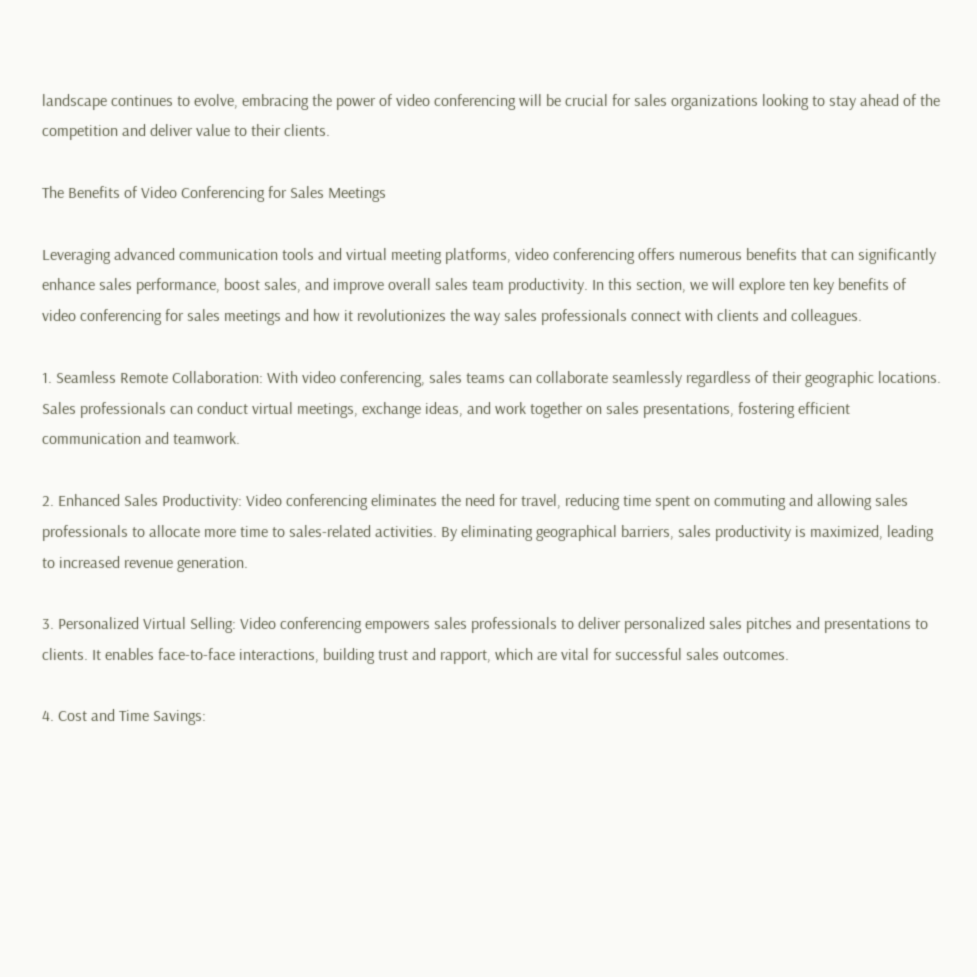landscape continues to evolve, embracing the power of video conferencing will be crucial for sales organizations looking to stay ahead of the competition and deliver value to their clients.

The Benefits of Video Conferencing for Sales Meetings

Leveraging advanced communication tools and virtual meeting platforms, video conferencing offers numerous benefits that can significantly enhance sales performance, boost sales, and improve overall sales team productivity. In this section, we will explore ten key benefits of video conferencing for sales meetings and how it revolutionizes the way sales professionals connect with clients and colleagues.

1. Seamless Remote Collaboration: With video conferencing, sales teams can collaborate seamlessly regardless of their geographic locations. Sales professionals can conduct virtual meetings, exchange ideas, and work together on sales presentations, fostering efficient communication and teamwork.

2. Enhanced Sales Productivity: Video conferencing eliminates the need for travel, reducing time spent on commuting and allowing sales professionals to allocate more time to sales-related activities. By eliminating geographical barriers, sales productivity is maximized, leading to increased revenue generation.

3. Personalized Virtual Selling: Video conferencing empowers sales professionals to deliver personalized sales pitches and presentations to clients. It enables face-to-face interactions, building trust and rapport, which are vital for successful sales outcomes.

4. Cost and Time Savings: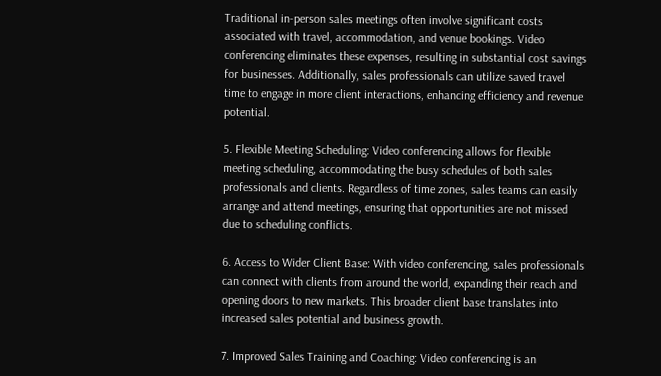Traditional in-person sales meetings often involve significant costs associated with travel, accommodation, and venue bookings. Video conferencing eliminates these expenses, resulting in substantial cost savings for businesses. Additionally, sales professionals can utilize saved travel time to engage in more client interactions, enhancing efficiency and revenue potential.

5. Flexible Meeting Scheduling: Video conferencing allows for flexible meeting scheduling, accommodating the busy schedules of both sales professionals and clients. Regardless of time zones, sales teams can easily arrange and attend meetings, ensuring that opportunities are not missed due to scheduling conflicts.

6. Access to Wider Client Base: With video conferencing, sales professionals can connect with clients from around the world, expanding their reach and opening doors to new markets. This broader client base translates into increased sales potential and business growth.

7. Improved Sales Training and Coaching: Video conferencing is an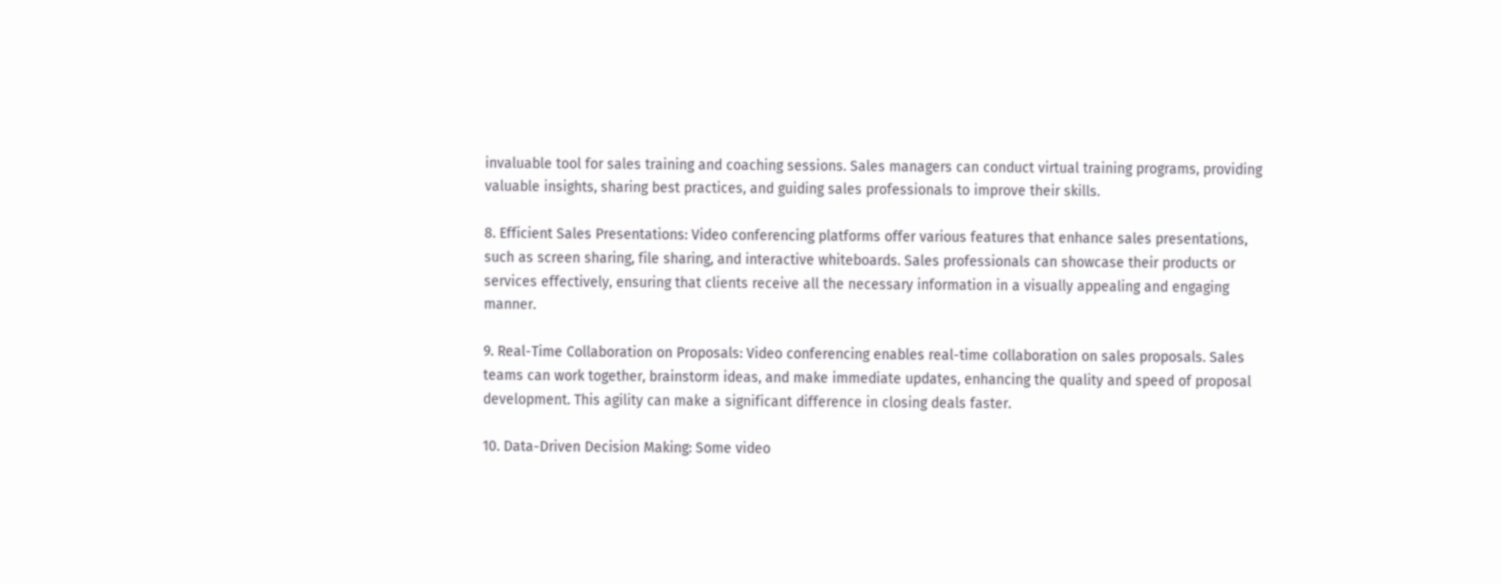invaluable tool for sales training and coaching sessions. Sales managers can conduct virtual training programs, providing valuable insights, sharing best practices, and guiding sales professionals to improve their skills.

8. Efficient Sales Presentations: Video conferencing platforms offer various features that enhance sales presentations, such as screen sharing, file sharing, and interactive whiteboards. Sales professionals can showcase their products or services effectively, ensuring that clients receive all the necessary information in a visually appealing and engaging manner.

9. Real-Time Collaboration on Proposals: Video conferencing enables real-time collaboration on sales proposals. Sales teams can work together, brainstorm ideas, and make immediate updates, enhancing the quality and speed of proposal development. This agility can make a significant difference in closing deals faster.

10. Data-Driven Decision Making: Some video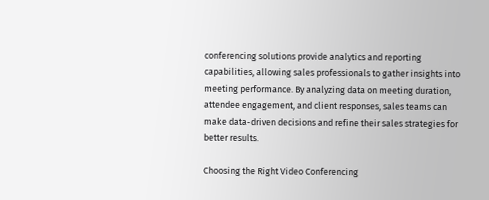conferencing solutions provide analytics and reporting capabilities, allowing sales professionals to gather insights into meeting performance. By analyzing data on meeting duration, attendee engagement, and client responses, sales teams can make data-driven decisions and refine their sales strategies for better results.

Choosing the Right Video Conferencing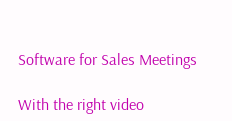Software for Sales Meetings

With the right video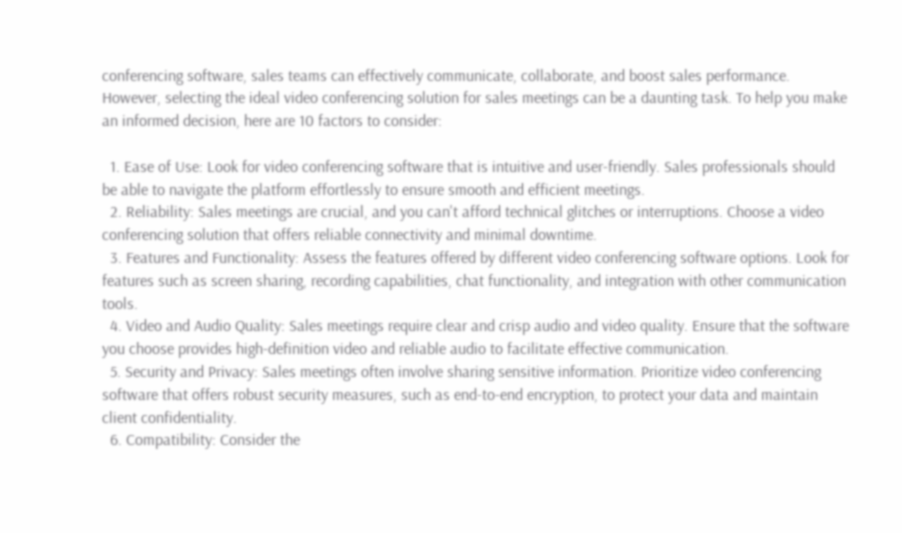conferencing software, sales teams can effectively communicate, collaborate, and boost sales performance. However, selecting the ideal video conferencing solution for sales meetings can be a daunting task. To help you make an informed decision, here are 10 factors to consider:

  1. Ease of Use: Look for video conferencing software that is intuitive and user-friendly. Sales professionals should be able to navigate the platform effortlessly to ensure smooth and efficient meetings.
  2. Reliability: Sales meetings are crucial, and you can't afford technical glitches or interruptions. Choose a video conferencing solution that offers reliable connectivity and minimal downtime.
  3. Features and Functionality: Assess the features offered by different video conferencing software options. Look for features such as screen sharing, recording capabilities, chat functionality, and integration with other communication tools.
  4. Video and Audio Quality: Sales meetings require clear and crisp audio and video quality. Ensure that the software you choose provides high-definition video and reliable audio to facilitate effective communication.
  5. Security and Privacy: Sales meetings often involve sharing sensitive information. Prioritize video conferencing software that offers robust security measures, such as end-to-end encryption, to protect your data and maintain client confidentiality.
  6. Compatibility: Consider the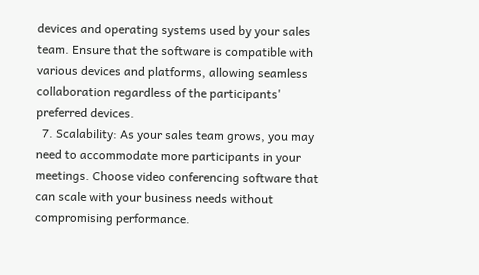devices and operating systems used by your sales team. Ensure that the software is compatible with various devices and platforms, allowing seamless collaboration regardless of the participants' preferred devices.
  7. Scalability: As your sales team grows, you may need to accommodate more participants in your meetings. Choose video conferencing software that can scale with your business needs without compromising performance.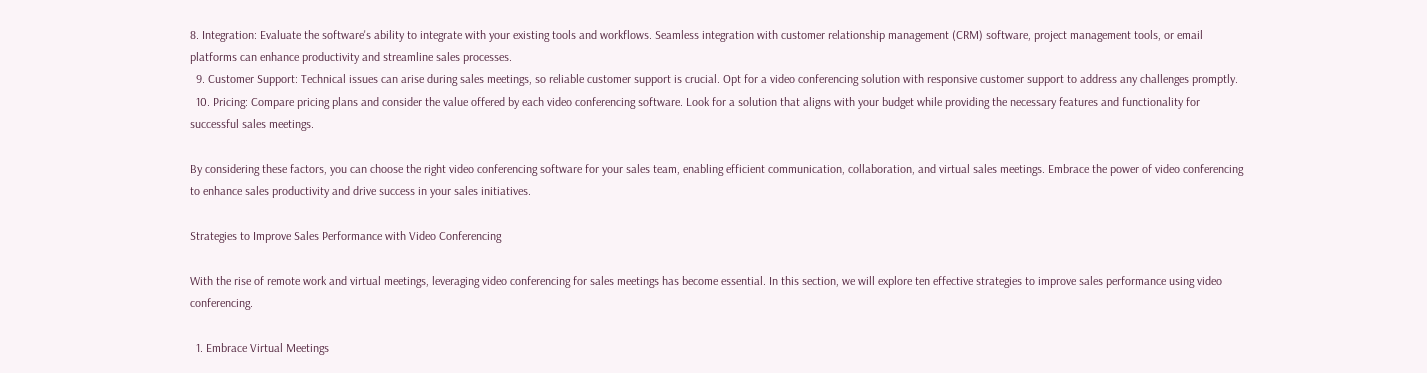8. Integration: Evaluate the software's ability to integrate with your existing tools and workflows. Seamless integration with customer relationship management (CRM) software, project management tools, or email platforms can enhance productivity and streamline sales processes.
  9. Customer Support: Technical issues can arise during sales meetings, so reliable customer support is crucial. Opt for a video conferencing solution with responsive customer support to address any challenges promptly.
  10. Pricing: Compare pricing plans and consider the value offered by each video conferencing software. Look for a solution that aligns with your budget while providing the necessary features and functionality for successful sales meetings.

By considering these factors, you can choose the right video conferencing software for your sales team, enabling efficient communication, collaboration, and virtual sales meetings. Embrace the power of video conferencing to enhance sales productivity and drive success in your sales initiatives.

Strategies to Improve Sales Performance with Video Conferencing

With the rise of remote work and virtual meetings, leveraging video conferencing for sales meetings has become essential. In this section, we will explore ten effective strategies to improve sales performance using video conferencing.

  1. Embrace Virtual Meetings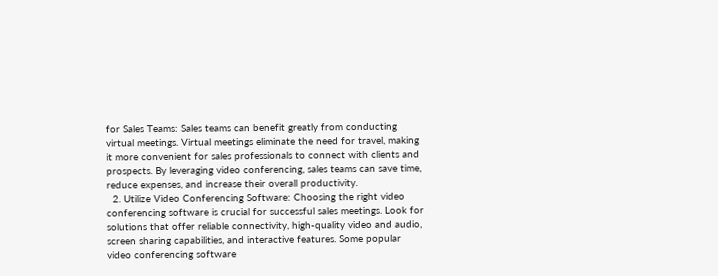for Sales Teams: Sales teams can benefit greatly from conducting virtual meetings. Virtual meetings eliminate the need for travel, making it more convenient for sales professionals to connect with clients and prospects. By leveraging video conferencing, sales teams can save time, reduce expenses, and increase their overall productivity.
  2. Utilize Video Conferencing Software: Choosing the right video conferencing software is crucial for successful sales meetings. Look for solutions that offer reliable connectivity, high-quality video and audio, screen sharing capabilities, and interactive features. Some popular video conferencing software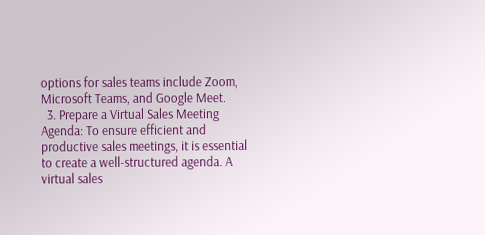options for sales teams include Zoom, Microsoft Teams, and Google Meet.
  3. Prepare a Virtual Sales Meeting Agenda: To ensure efficient and productive sales meetings, it is essential to create a well-structured agenda. A virtual sales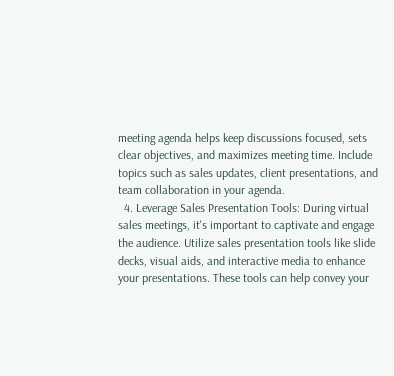meeting agenda helps keep discussions focused, sets clear objectives, and maximizes meeting time. Include topics such as sales updates, client presentations, and team collaboration in your agenda.
  4. Leverage Sales Presentation Tools: During virtual sales meetings, it's important to captivate and engage the audience. Utilize sales presentation tools like slide decks, visual aids, and interactive media to enhance your presentations. These tools can help convey your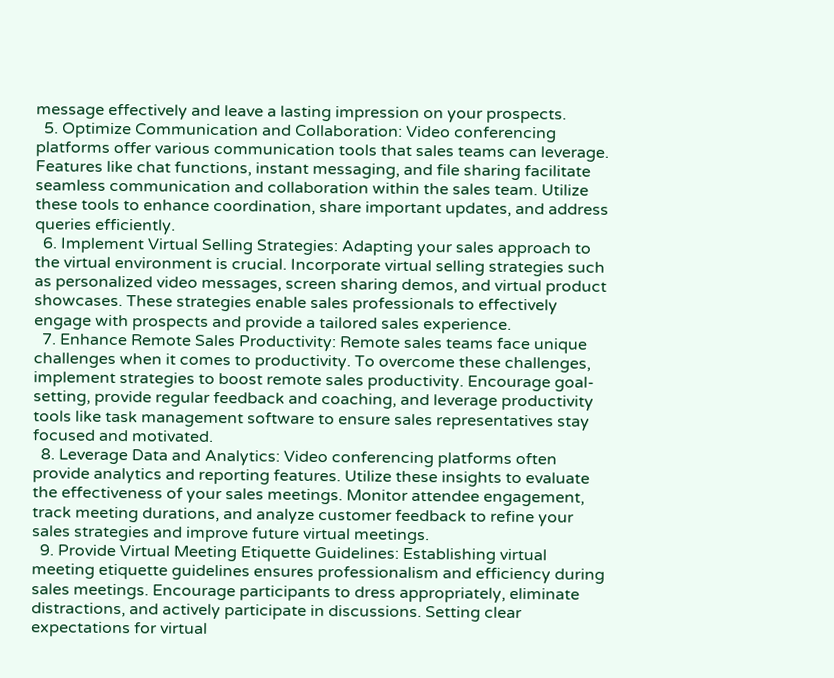message effectively and leave a lasting impression on your prospects.
  5. Optimize Communication and Collaboration: Video conferencing platforms offer various communication tools that sales teams can leverage. Features like chat functions, instant messaging, and file sharing facilitate seamless communication and collaboration within the sales team. Utilize these tools to enhance coordination, share important updates, and address queries efficiently.
  6. Implement Virtual Selling Strategies: Adapting your sales approach to the virtual environment is crucial. Incorporate virtual selling strategies such as personalized video messages, screen sharing demos, and virtual product showcases. These strategies enable sales professionals to effectively engage with prospects and provide a tailored sales experience.
  7. Enhance Remote Sales Productivity: Remote sales teams face unique challenges when it comes to productivity. To overcome these challenges, implement strategies to boost remote sales productivity. Encourage goal-setting, provide regular feedback and coaching, and leverage productivity tools like task management software to ensure sales representatives stay focused and motivated.
  8. Leverage Data and Analytics: Video conferencing platforms often provide analytics and reporting features. Utilize these insights to evaluate the effectiveness of your sales meetings. Monitor attendee engagement, track meeting durations, and analyze customer feedback to refine your sales strategies and improve future virtual meetings.
  9. Provide Virtual Meeting Etiquette Guidelines: Establishing virtual meeting etiquette guidelines ensures professionalism and efficiency during sales meetings. Encourage participants to dress appropriately, eliminate distractions, and actively participate in discussions. Setting clear expectations for virtual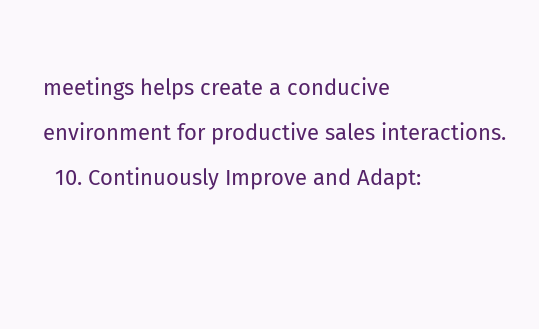meetings helps create a conducive environment for productive sales interactions.
  10. Continuously Improve and Adapt: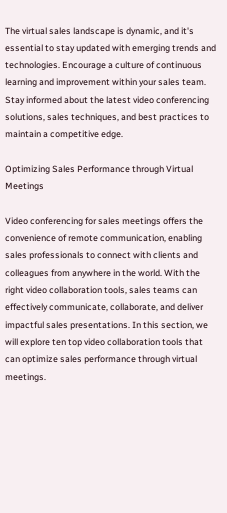The virtual sales landscape is dynamic, and it's essential to stay updated with emerging trends and technologies. Encourage a culture of continuous learning and improvement within your sales team. Stay informed about the latest video conferencing solutions, sales techniques, and best practices to maintain a competitive edge.

Optimizing Sales Performance through Virtual Meetings

Video conferencing for sales meetings offers the convenience of remote communication, enabling sales professionals to connect with clients and colleagues from anywhere in the world. With the right video collaboration tools, sales teams can effectively communicate, collaborate, and deliver impactful sales presentations. In this section, we will explore ten top video collaboration tools that can optimize sales performance through virtual meetings.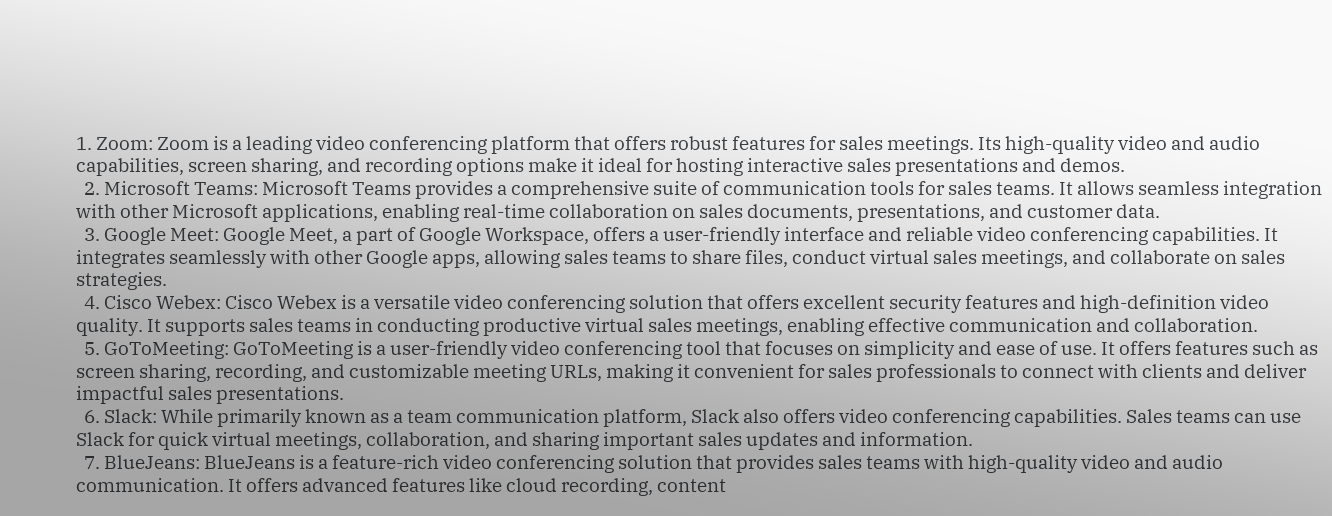1. Zoom: Zoom is a leading video conferencing platform that offers robust features for sales meetings. Its high-quality video and audio capabilities, screen sharing, and recording options make it ideal for hosting interactive sales presentations and demos.
  2. Microsoft Teams: Microsoft Teams provides a comprehensive suite of communication tools for sales teams. It allows seamless integration with other Microsoft applications, enabling real-time collaboration on sales documents, presentations, and customer data.
  3. Google Meet: Google Meet, a part of Google Workspace, offers a user-friendly interface and reliable video conferencing capabilities. It integrates seamlessly with other Google apps, allowing sales teams to share files, conduct virtual sales meetings, and collaborate on sales strategies.
  4. Cisco Webex: Cisco Webex is a versatile video conferencing solution that offers excellent security features and high-definition video quality. It supports sales teams in conducting productive virtual sales meetings, enabling effective communication and collaboration.
  5. GoToMeeting: GoToMeeting is a user-friendly video conferencing tool that focuses on simplicity and ease of use. It offers features such as screen sharing, recording, and customizable meeting URLs, making it convenient for sales professionals to connect with clients and deliver impactful sales presentations.
  6. Slack: While primarily known as a team communication platform, Slack also offers video conferencing capabilities. Sales teams can use Slack for quick virtual meetings, collaboration, and sharing important sales updates and information.
  7. BlueJeans: BlueJeans is a feature-rich video conferencing solution that provides sales teams with high-quality video and audio communication. It offers advanced features like cloud recording, content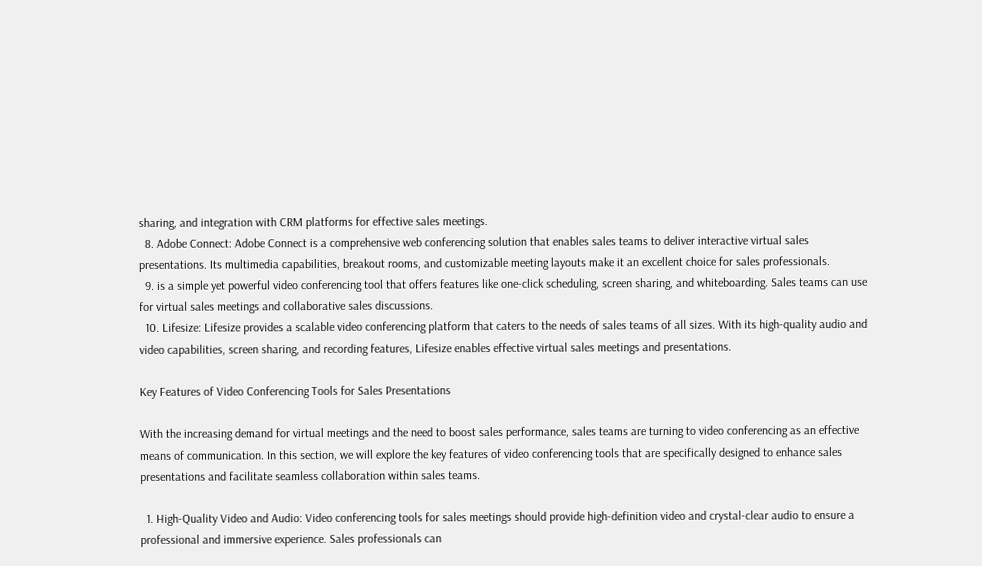sharing, and integration with CRM platforms for effective sales meetings.
  8. Adobe Connect: Adobe Connect is a comprehensive web conferencing solution that enables sales teams to deliver interactive virtual sales presentations. Its multimedia capabilities, breakout rooms, and customizable meeting layouts make it an excellent choice for sales professionals.
  9. is a simple yet powerful video conferencing tool that offers features like one-click scheduling, screen sharing, and whiteboarding. Sales teams can use for virtual sales meetings and collaborative sales discussions.
  10. Lifesize: Lifesize provides a scalable video conferencing platform that caters to the needs of sales teams of all sizes. With its high-quality audio and video capabilities, screen sharing, and recording features, Lifesize enables effective virtual sales meetings and presentations.

Key Features of Video Conferencing Tools for Sales Presentations

With the increasing demand for virtual meetings and the need to boost sales performance, sales teams are turning to video conferencing as an effective means of communication. In this section, we will explore the key features of video conferencing tools that are specifically designed to enhance sales presentations and facilitate seamless collaboration within sales teams.

  1. High-Quality Video and Audio: Video conferencing tools for sales meetings should provide high-definition video and crystal-clear audio to ensure a professional and immersive experience. Sales professionals can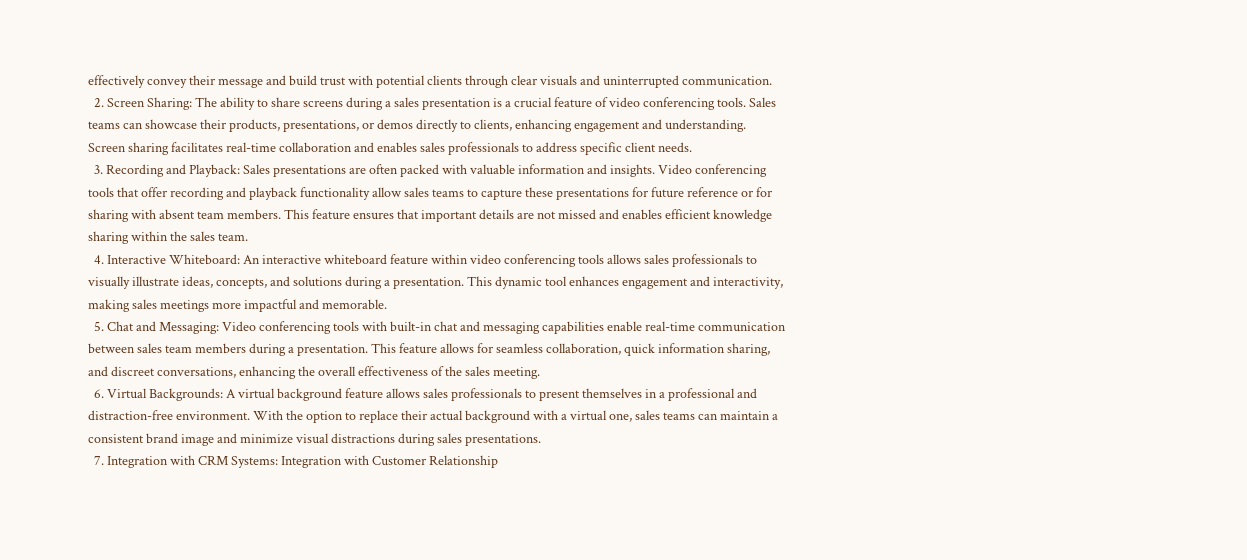effectively convey their message and build trust with potential clients through clear visuals and uninterrupted communication.
  2. Screen Sharing: The ability to share screens during a sales presentation is a crucial feature of video conferencing tools. Sales teams can showcase their products, presentations, or demos directly to clients, enhancing engagement and understanding. Screen sharing facilitates real-time collaboration and enables sales professionals to address specific client needs.
  3. Recording and Playback: Sales presentations are often packed with valuable information and insights. Video conferencing tools that offer recording and playback functionality allow sales teams to capture these presentations for future reference or for sharing with absent team members. This feature ensures that important details are not missed and enables efficient knowledge sharing within the sales team.
  4. Interactive Whiteboard: An interactive whiteboard feature within video conferencing tools allows sales professionals to visually illustrate ideas, concepts, and solutions during a presentation. This dynamic tool enhances engagement and interactivity, making sales meetings more impactful and memorable.
  5. Chat and Messaging: Video conferencing tools with built-in chat and messaging capabilities enable real-time communication between sales team members during a presentation. This feature allows for seamless collaboration, quick information sharing, and discreet conversations, enhancing the overall effectiveness of the sales meeting.
  6. Virtual Backgrounds: A virtual background feature allows sales professionals to present themselves in a professional and distraction-free environment. With the option to replace their actual background with a virtual one, sales teams can maintain a consistent brand image and minimize visual distractions during sales presentations.
  7. Integration with CRM Systems: Integration with Customer Relationship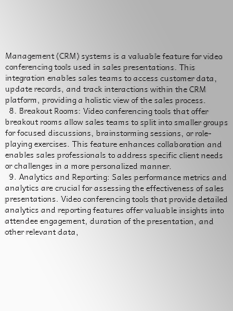Management (CRM) systems is a valuable feature for video conferencing tools used in sales presentations. This integration enables sales teams to access customer data, update records, and track interactions within the CRM platform, providing a holistic view of the sales process.
  8. Breakout Rooms: Video conferencing tools that offer breakout rooms allow sales teams to split into smaller groups for focused discussions, brainstorming sessions, or role-playing exercises. This feature enhances collaboration and enables sales professionals to address specific client needs or challenges in a more personalized manner.
  9. Analytics and Reporting: Sales performance metrics and analytics are crucial for assessing the effectiveness of sales presentations. Video conferencing tools that provide detailed analytics and reporting features offer valuable insights into attendee engagement, duration of the presentation, and other relevant data,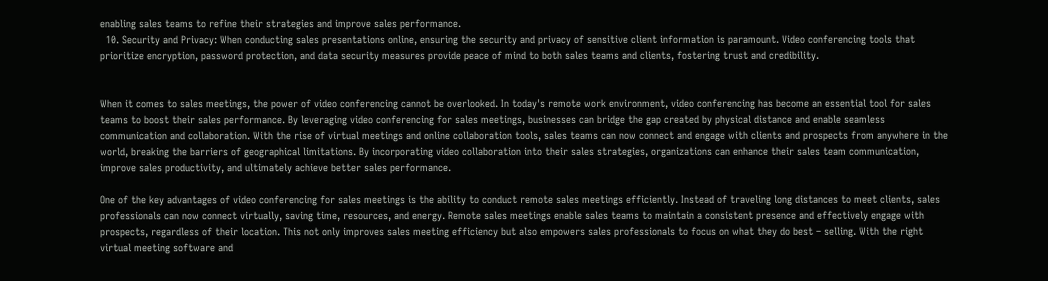enabling sales teams to refine their strategies and improve sales performance.
  10. Security and Privacy: When conducting sales presentations online, ensuring the security and privacy of sensitive client information is paramount. Video conferencing tools that prioritize encryption, password protection, and data security measures provide peace of mind to both sales teams and clients, fostering trust and credibility.


When it comes to sales meetings, the power of video conferencing cannot be overlooked. In today's remote work environment, video conferencing has become an essential tool for sales teams to boost their sales performance. By leveraging video conferencing for sales meetings, businesses can bridge the gap created by physical distance and enable seamless communication and collaboration. With the rise of virtual meetings and online collaboration tools, sales teams can now connect and engage with clients and prospects from anywhere in the world, breaking the barriers of geographical limitations. By incorporating video collaboration into their sales strategies, organizations can enhance their sales team communication, improve sales productivity, and ultimately achieve better sales performance.

One of the key advantages of video conferencing for sales meetings is the ability to conduct remote sales meetings efficiently. Instead of traveling long distances to meet clients, sales professionals can now connect virtually, saving time, resources, and energy. Remote sales meetings enable sales teams to maintain a consistent presence and effectively engage with prospects, regardless of their location. This not only improves sales meeting efficiency but also empowers sales professionals to focus on what they do best – selling. With the right virtual meeting software and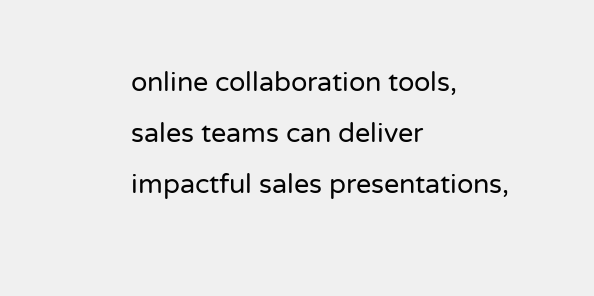online collaboration tools, sales teams can deliver impactful sales presentations,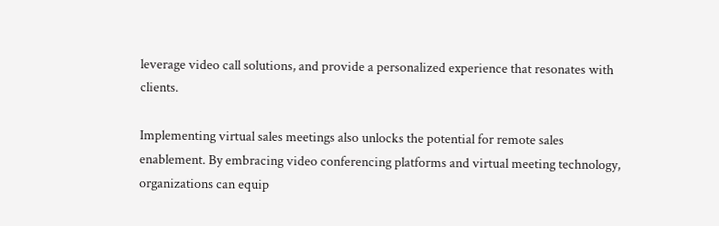leverage video call solutions, and provide a personalized experience that resonates with clients.

Implementing virtual sales meetings also unlocks the potential for remote sales enablement. By embracing video conferencing platforms and virtual meeting technology, organizations can equip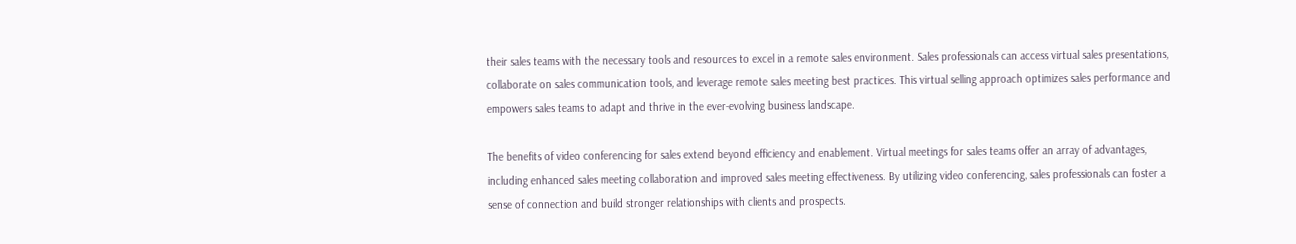their sales teams with the necessary tools and resources to excel in a remote sales environment. Sales professionals can access virtual sales presentations, collaborate on sales communication tools, and leverage remote sales meeting best practices. This virtual selling approach optimizes sales performance and empowers sales teams to adapt and thrive in the ever-evolving business landscape.

The benefits of video conferencing for sales extend beyond efficiency and enablement. Virtual meetings for sales teams offer an array of advantages, including enhanced sales meeting collaboration and improved sales meeting effectiveness. By utilizing video conferencing, sales professionals can foster a sense of connection and build stronger relationships with clients and prospects.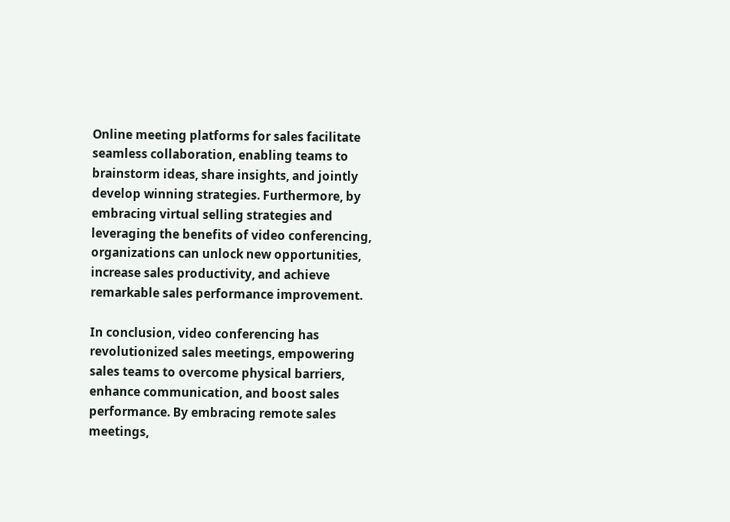Online meeting platforms for sales facilitate seamless collaboration, enabling teams to brainstorm ideas, share insights, and jointly develop winning strategies. Furthermore, by embracing virtual selling strategies and leveraging the benefits of video conferencing, organizations can unlock new opportunities, increase sales productivity, and achieve remarkable sales performance improvement.

In conclusion, video conferencing has revolutionized sales meetings, empowering sales teams to overcome physical barriers, enhance communication, and boost sales performance. By embracing remote sales meetings,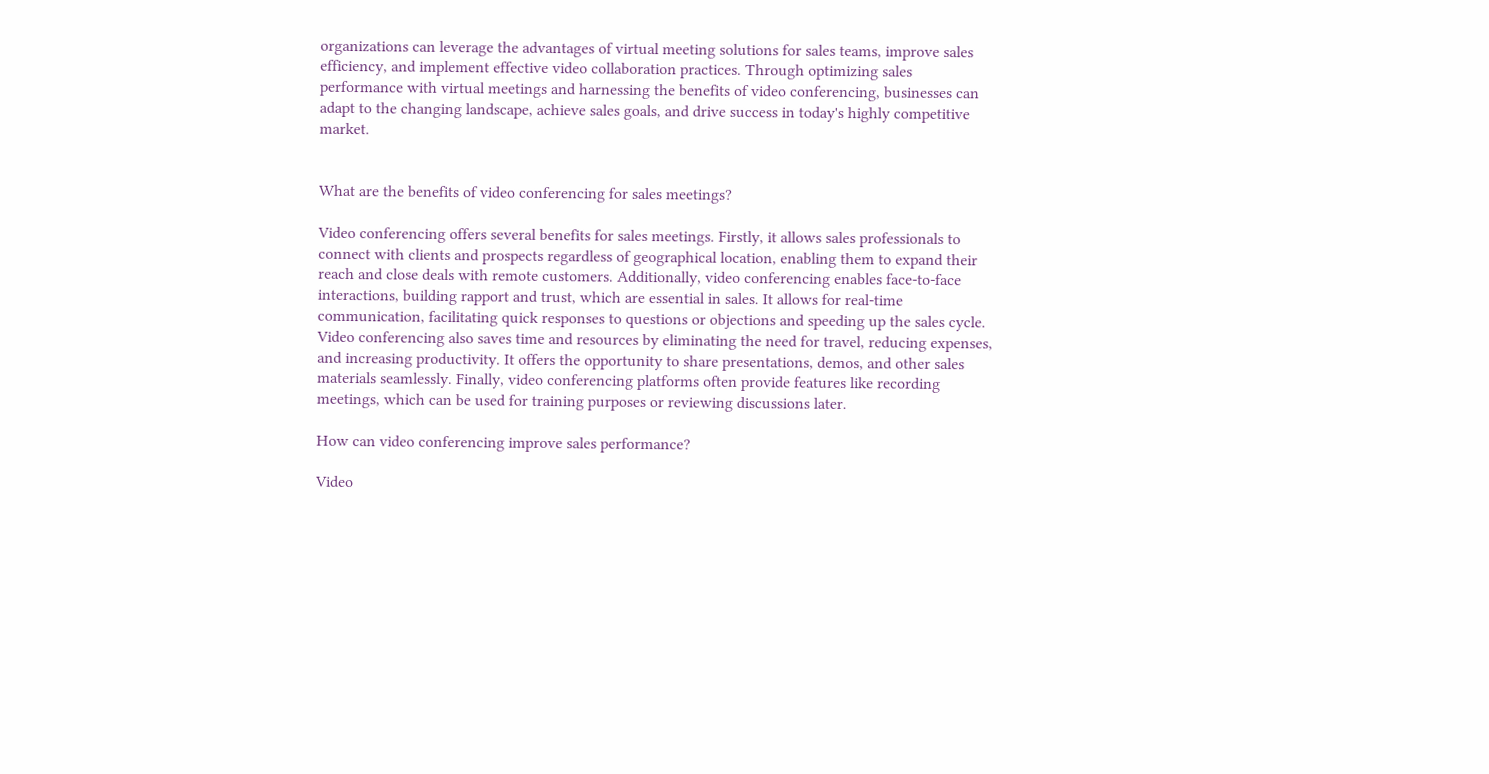organizations can leverage the advantages of virtual meeting solutions for sales teams, improve sales efficiency, and implement effective video collaboration practices. Through optimizing sales performance with virtual meetings and harnessing the benefits of video conferencing, businesses can adapt to the changing landscape, achieve sales goals, and drive success in today's highly competitive market.


What are the benefits of video conferencing for sales meetings?

Video conferencing offers several benefits for sales meetings. Firstly, it allows sales professionals to connect with clients and prospects regardless of geographical location, enabling them to expand their reach and close deals with remote customers. Additionally, video conferencing enables face-to-face interactions, building rapport and trust, which are essential in sales. It allows for real-time communication, facilitating quick responses to questions or objections and speeding up the sales cycle. Video conferencing also saves time and resources by eliminating the need for travel, reducing expenses, and increasing productivity. It offers the opportunity to share presentations, demos, and other sales materials seamlessly. Finally, video conferencing platforms often provide features like recording meetings, which can be used for training purposes or reviewing discussions later.

How can video conferencing improve sales performance?

Video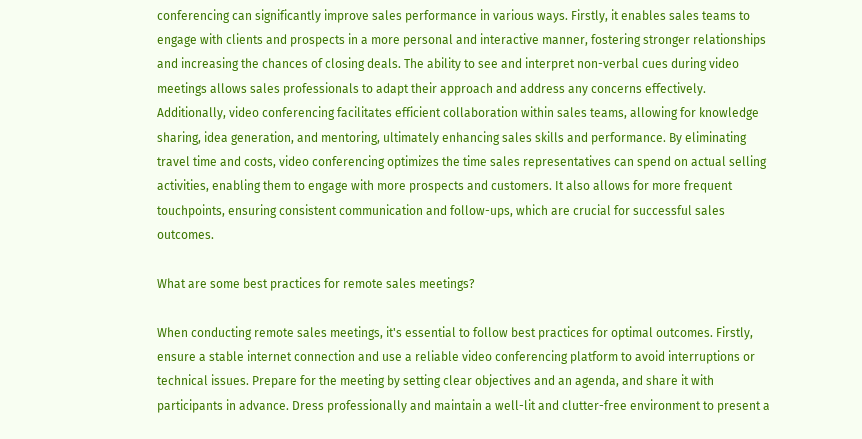conferencing can significantly improve sales performance in various ways. Firstly, it enables sales teams to engage with clients and prospects in a more personal and interactive manner, fostering stronger relationships and increasing the chances of closing deals. The ability to see and interpret non-verbal cues during video meetings allows sales professionals to adapt their approach and address any concerns effectively. Additionally, video conferencing facilitates efficient collaboration within sales teams, allowing for knowledge sharing, idea generation, and mentoring, ultimately enhancing sales skills and performance. By eliminating travel time and costs, video conferencing optimizes the time sales representatives can spend on actual selling activities, enabling them to engage with more prospects and customers. It also allows for more frequent touchpoints, ensuring consistent communication and follow-ups, which are crucial for successful sales outcomes.

What are some best practices for remote sales meetings?

When conducting remote sales meetings, it's essential to follow best practices for optimal outcomes. Firstly, ensure a stable internet connection and use a reliable video conferencing platform to avoid interruptions or technical issues. Prepare for the meeting by setting clear objectives and an agenda, and share it with participants in advance. Dress professionally and maintain a well-lit and clutter-free environment to present a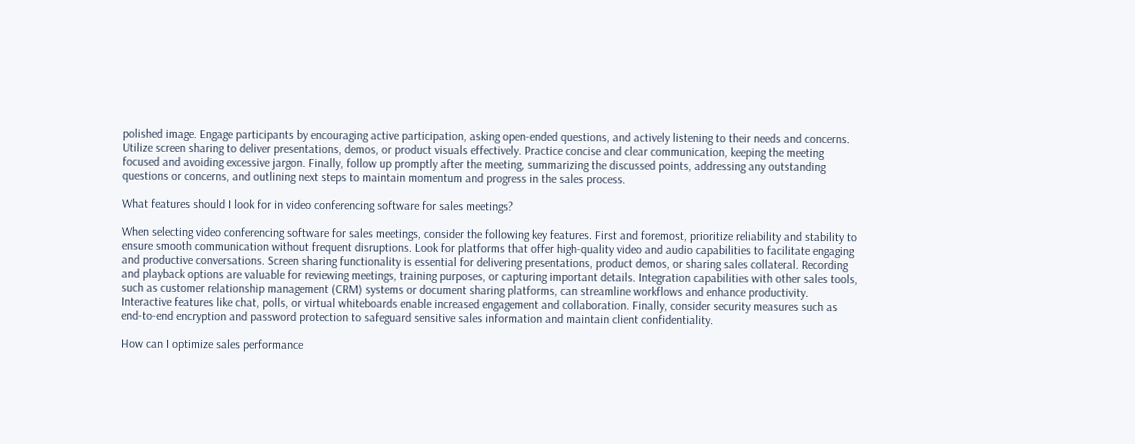polished image. Engage participants by encouraging active participation, asking open-ended questions, and actively listening to their needs and concerns. Utilize screen sharing to deliver presentations, demos, or product visuals effectively. Practice concise and clear communication, keeping the meeting focused and avoiding excessive jargon. Finally, follow up promptly after the meeting, summarizing the discussed points, addressing any outstanding questions or concerns, and outlining next steps to maintain momentum and progress in the sales process.

What features should I look for in video conferencing software for sales meetings?

When selecting video conferencing software for sales meetings, consider the following key features. First and foremost, prioritize reliability and stability to ensure smooth communication without frequent disruptions. Look for platforms that offer high-quality video and audio capabilities to facilitate engaging and productive conversations. Screen sharing functionality is essential for delivering presentations, product demos, or sharing sales collateral. Recording and playback options are valuable for reviewing meetings, training purposes, or capturing important details. Integration capabilities with other sales tools, such as customer relationship management (CRM) systems or document sharing platforms, can streamline workflows and enhance productivity. Interactive features like chat, polls, or virtual whiteboards enable increased engagement and collaboration. Finally, consider security measures such as end-to-end encryption and password protection to safeguard sensitive sales information and maintain client confidentiality.

How can I optimize sales performance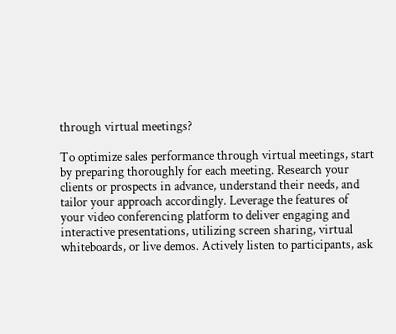through virtual meetings?

To optimize sales performance through virtual meetings, start by preparing thoroughly for each meeting. Research your clients or prospects in advance, understand their needs, and tailor your approach accordingly. Leverage the features of your video conferencing platform to deliver engaging and interactive presentations, utilizing screen sharing, virtual whiteboards, or live demos. Actively listen to participants, ask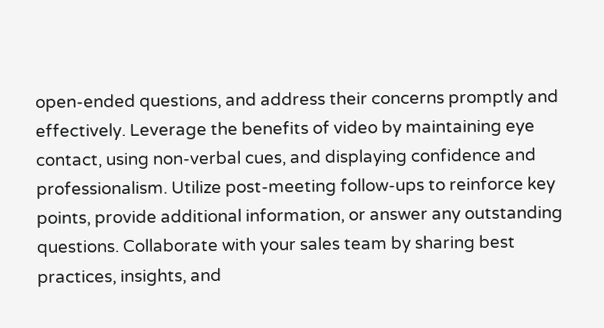open-ended questions, and address their concerns promptly and effectively. Leverage the benefits of video by maintaining eye contact, using non-verbal cues, and displaying confidence and professionalism. Utilize post-meeting follow-ups to reinforce key points, provide additional information, or answer any outstanding questions. Collaborate with your sales team by sharing best practices, insights, and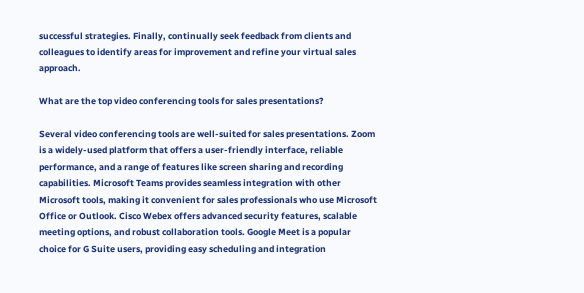successful strategies. Finally, continually seek feedback from clients and colleagues to identify areas for improvement and refine your virtual sales approach.

What are the top video conferencing tools for sales presentations?

Several video conferencing tools are well-suited for sales presentations. Zoom is a widely-used platform that offers a user-friendly interface, reliable performance, and a range of features like screen sharing and recording capabilities. Microsoft Teams provides seamless integration with other Microsoft tools, making it convenient for sales professionals who use Microsoft Office or Outlook. Cisco Webex offers advanced security features, scalable meeting options, and robust collaboration tools. Google Meet is a popular choice for G Suite users, providing easy scheduling and integration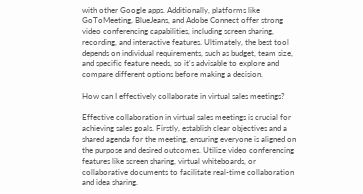with other Google apps. Additionally, platforms like GoToMeeting, BlueJeans, and Adobe Connect offer strong video conferencing capabilities, including screen sharing, recording, and interactive features. Ultimately, the best tool depends on individual requirements, such as budget, team size, and specific feature needs, so it's advisable to explore and compare different options before making a decision.

How can I effectively collaborate in virtual sales meetings?

Effective collaboration in virtual sales meetings is crucial for achieving sales goals. Firstly, establish clear objectives and a shared agenda for the meeting, ensuring everyone is aligned on the purpose and desired outcomes. Utilize video conferencing features like screen sharing, virtual whiteboards, or collaborative documents to facilitate real-time collaboration and idea sharing.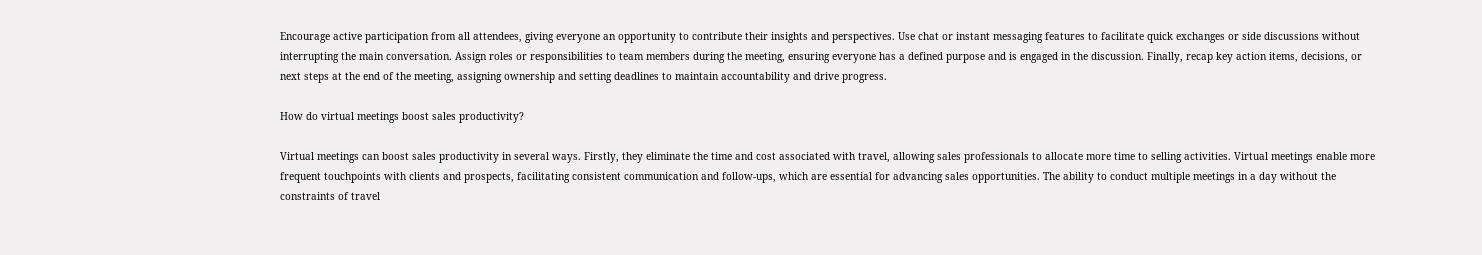Encourage active participation from all attendees, giving everyone an opportunity to contribute their insights and perspectives. Use chat or instant messaging features to facilitate quick exchanges or side discussions without interrupting the main conversation. Assign roles or responsibilities to team members during the meeting, ensuring everyone has a defined purpose and is engaged in the discussion. Finally, recap key action items, decisions, or next steps at the end of the meeting, assigning ownership and setting deadlines to maintain accountability and drive progress.

How do virtual meetings boost sales productivity?

Virtual meetings can boost sales productivity in several ways. Firstly, they eliminate the time and cost associated with travel, allowing sales professionals to allocate more time to selling activities. Virtual meetings enable more frequent touchpoints with clients and prospects, facilitating consistent communication and follow-ups, which are essential for advancing sales opportunities. The ability to conduct multiple meetings in a day without the constraints of travel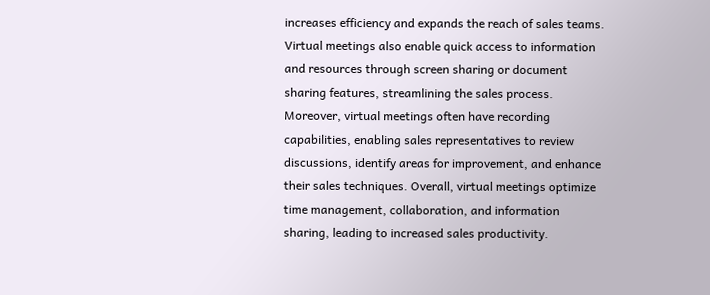increases efficiency and expands the reach of sales teams. Virtual meetings also enable quick access to information and resources through screen sharing or document sharing features, streamlining the sales process. Moreover, virtual meetings often have recording capabilities, enabling sales representatives to review discussions, identify areas for improvement, and enhance their sales techniques. Overall, virtual meetings optimize time management, collaboration, and information sharing, leading to increased sales productivity.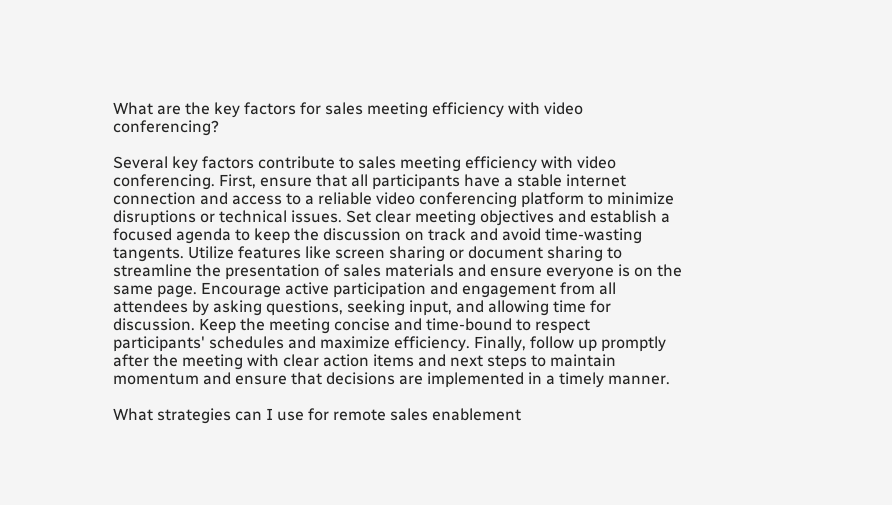What are the key factors for sales meeting efficiency with video conferencing?

Several key factors contribute to sales meeting efficiency with video conferencing. First, ensure that all participants have a stable internet connection and access to a reliable video conferencing platform to minimize disruptions or technical issues. Set clear meeting objectives and establish a focused agenda to keep the discussion on track and avoid time-wasting tangents. Utilize features like screen sharing or document sharing to streamline the presentation of sales materials and ensure everyone is on the same page. Encourage active participation and engagement from all attendees by asking questions, seeking input, and allowing time for discussion. Keep the meeting concise and time-bound to respect participants' schedules and maximize efficiency. Finally, follow up promptly after the meeting with clear action items and next steps to maintain momentum and ensure that decisions are implemented in a timely manner.

What strategies can I use for remote sales enablement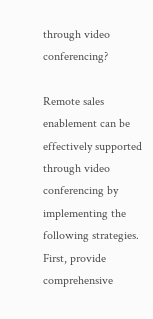through video conferencing?

Remote sales enablement can be effectively supported through video conferencing by implementing the following strategies. First, provide comprehensive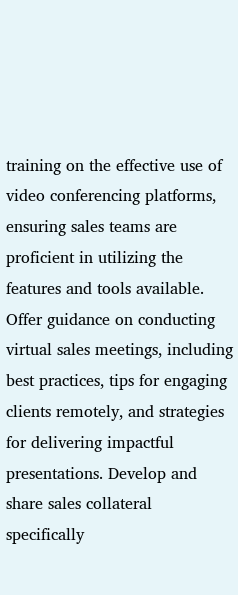training on the effective use of video conferencing platforms, ensuring sales teams are proficient in utilizing the features and tools available. Offer guidance on conducting virtual sales meetings, including best practices, tips for engaging clients remotely, and strategies for delivering impactful presentations. Develop and share sales collateral specifically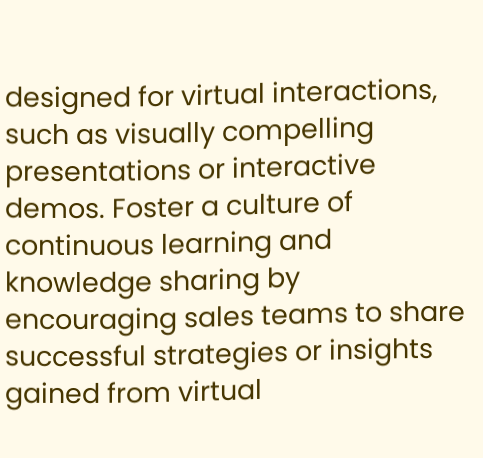designed for virtual interactions, such as visually compelling presentations or interactive demos. Foster a culture of continuous learning and knowledge sharing by encouraging sales teams to share successful strategies or insights gained from virtual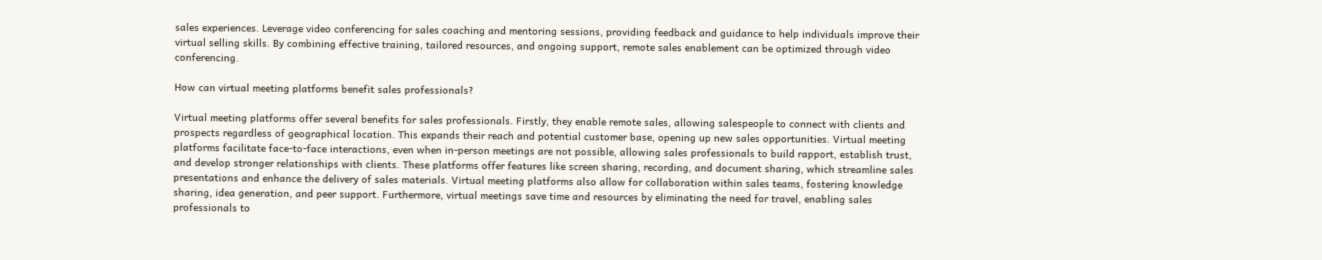sales experiences. Leverage video conferencing for sales coaching and mentoring sessions, providing feedback and guidance to help individuals improve their virtual selling skills. By combining effective training, tailored resources, and ongoing support, remote sales enablement can be optimized through video conferencing.

How can virtual meeting platforms benefit sales professionals?

Virtual meeting platforms offer several benefits for sales professionals. Firstly, they enable remote sales, allowing salespeople to connect with clients and prospects regardless of geographical location. This expands their reach and potential customer base, opening up new sales opportunities. Virtual meeting platforms facilitate face-to-face interactions, even when in-person meetings are not possible, allowing sales professionals to build rapport, establish trust, and develop stronger relationships with clients. These platforms offer features like screen sharing, recording, and document sharing, which streamline sales presentations and enhance the delivery of sales materials. Virtual meeting platforms also allow for collaboration within sales teams, fostering knowledge sharing, idea generation, and peer support. Furthermore, virtual meetings save time and resources by eliminating the need for travel, enabling sales professionals to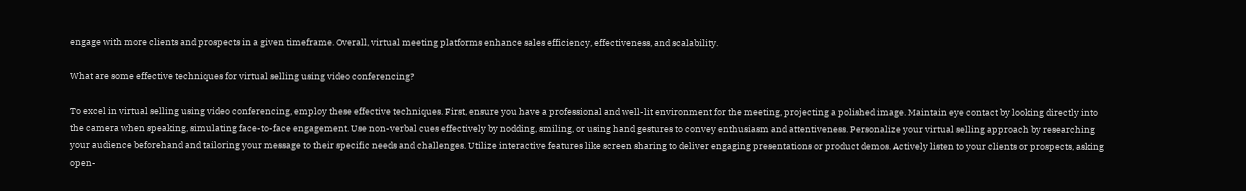engage with more clients and prospects in a given timeframe. Overall, virtual meeting platforms enhance sales efficiency, effectiveness, and scalability.

What are some effective techniques for virtual selling using video conferencing?

To excel in virtual selling using video conferencing, employ these effective techniques. First, ensure you have a professional and well-lit environment for the meeting, projecting a polished image. Maintain eye contact by looking directly into the camera when speaking, simulating face-to-face engagement. Use non-verbal cues effectively by nodding, smiling, or using hand gestures to convey enthusiasm and attentiveness. Personalize your virtual selling approach by researching your audience beforehand and tailoring your message to their specific needs and challenges. Utilize interactive features like screen sharing to deliver engaging presentations or product demos. Actively listen to your clients or prospects, asking open-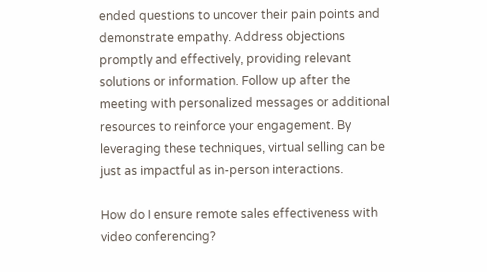ended questions to uncover their pain points and demonstrate empathy. Address objections promptly and effectively, providing relevant solutions or information. Follow up after the meeting with personalized messages or additional resources to reinforce your engagement. By leveraging these techniques, virtual selling can be just as impactful as in-person interactions.

How do I ensure remote sales effectiveness with video conferencing?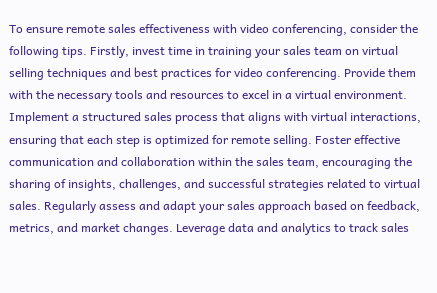To ensure remote sales effectiveness with video conferencing, consider the following tips. Firstly, invest time in training your sales team on virtual selling techniques and best practices for video conferencing. Provide them with the necessary tools and resources to excel in a virtual environment. Implement a structured sales process that aligns with virtual interactions, ensuring that each step is optimized for remote selling. Foster effective communication and collaboration within the sales team, encouraging the sharing of insights, challenges, and successful strategies related to virtual sales. Regularly assess and adapt your sales approach based on feedback, metrics, and market changes. Leverage data and analytics to track sales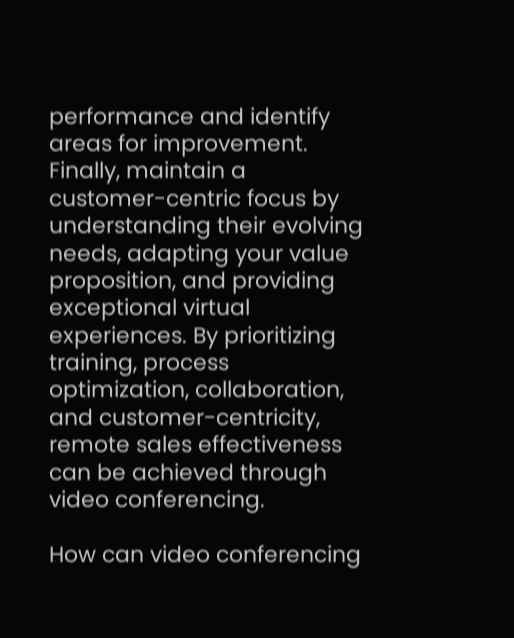performance and identify areas for improvement. Finally, maintain a customer-centric focus by understanding their evolving needs, adapting your value proposition, and providing exceptional virtual experiences. By prioritizing training, process optimization, collaboration, and customer-centricity, remote sales effectiveness can be achieved through video conferencing.

How can video conferencing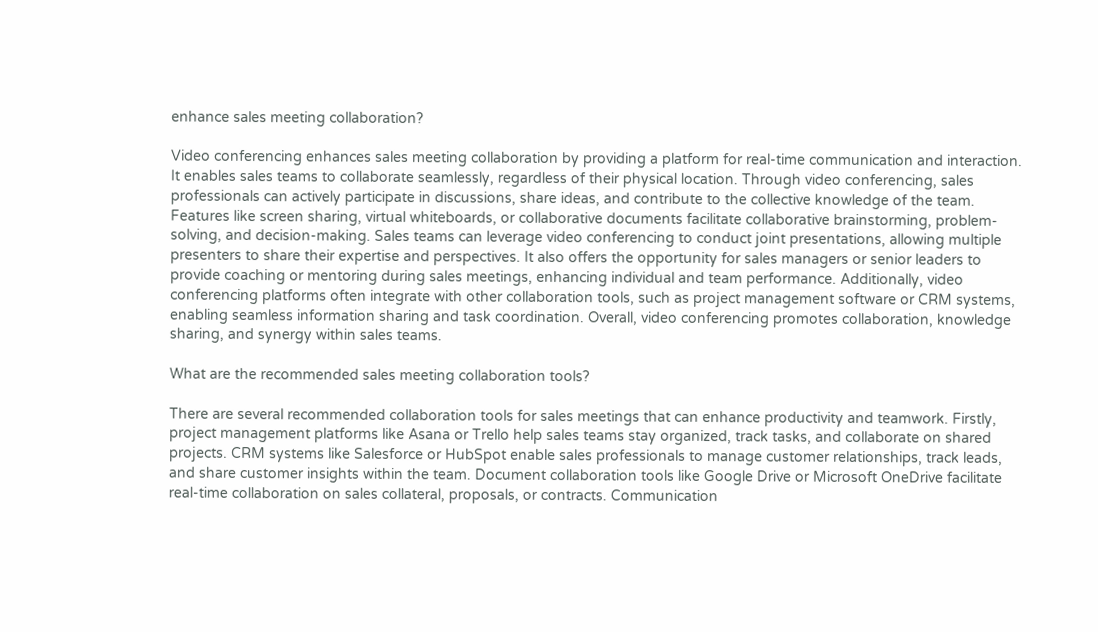enhance sales meeting collaboration?

Video conferencing enhances sales meeting collaboration by providing a platform for real-time communication and interaction. It enables sales teams to collaborate seamlessly, regardless of their physical location. Through video conferencing, sales professionals can actively participate in discussions, share ideas, and contribute to the collective knowledge of the team. Features like screen sharing, virtual whiteboards, or collaborative documents facilitate collaborative brainstorming, problem-solving, and decision-making. Sales teams can leverage video conferencing to conduct joint presentations, allowing multiple presenters to share their expertise and perspectives. It also offers the opportunity for sales managers or senior leaders to provide coaching or mentoring during sales meetings, enhancing individual and team performance. Additionally, video conferencing platforms often integrate with other collaboration tools, such as project management software or CRM systems, enabling seamless information sharing and task coordination. Overall, video conferencing promotes collaboration, knowledge sharing, and synergy within sales teams.

What are the recommended sales meeting collaboration tools?

There are several recommended collaboration tools for sales meetings that can enhance productivity and teamwork. Firstly, project management platforms like Asana or Trello help sales teams stay organized, track tasks, and collaborate on shared projects. CRM systems like Salesforce or HubSpot enable sales professionals to manage customer relationships, track leads, and share customer insights within the team. Document collaboration tools like Google Drive or Microsoft OneDrive facilitate real-time collaboration on sales collateral, proposals, or contracts. Communication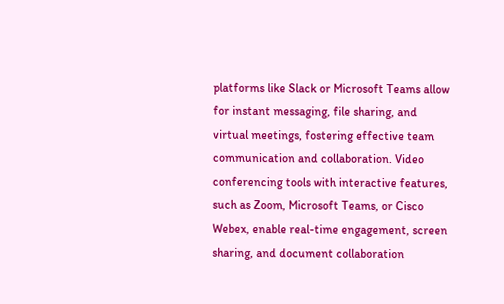platforms like Slack or Microsoft Teams allow for instant messaging, file sharing, and virtual meetings, fostering effective team communication and collaboration. Video conferencing tools with interactive features, such as Zoom, Microsoft Teams, or Cisco Webex, enable real-time engagement, screen sharing, and document collaboration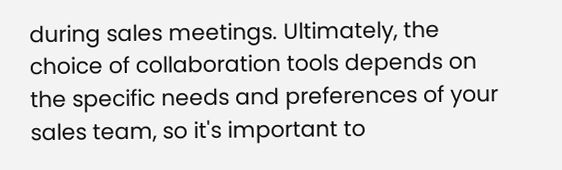during sales meetings. Ultimately, the choice of collaboration tools depends on the specific needs and preferences of your sales team, so it's important to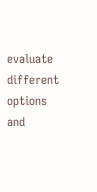evaluate different options and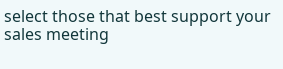select those that best support your sales meeting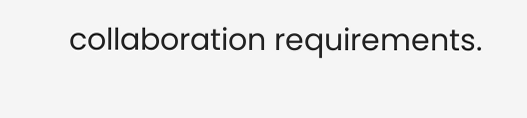collaboration requirements.